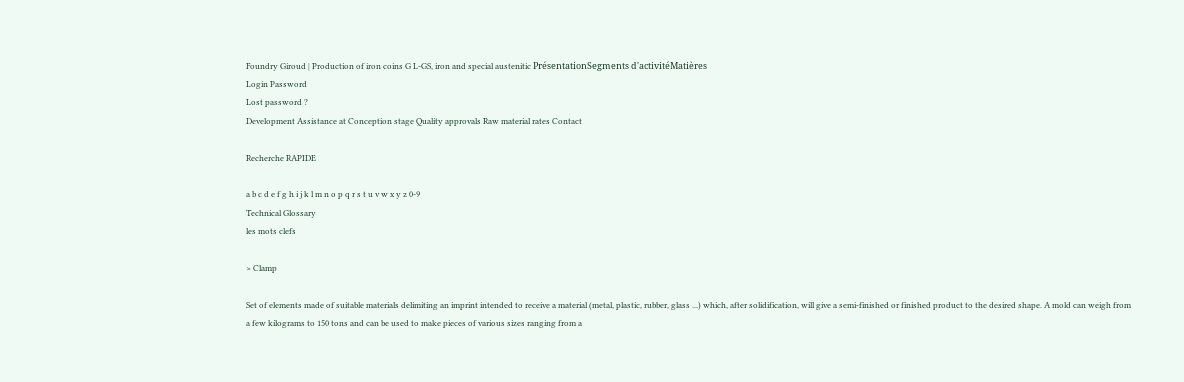Foundry Giroud | Production of iron coins G L-GS, iron and special austenitic PrésentationSegments d'activitéMatières
Login Password
Lost password ?
Development Assistance at Conception stage Quality approvals Raw material rates Contact

Recherche RAPIDE

a b c d e f g h i j k l m n o p q r s t u v w x y z 0-9
Technical Glossary
les mots clefs

> Clamp

Set of elements made of suitable materials delimiting an imprint intended to receive a material (metal, plastic, rubber, glass ...) which, after solidification, will give a semi-finished or finished product to the desired shape. A mold can weigh from a few kilograms to 150 tons and can be used to make pieces of various sizes ranging from a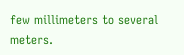few millimeters to several meters.